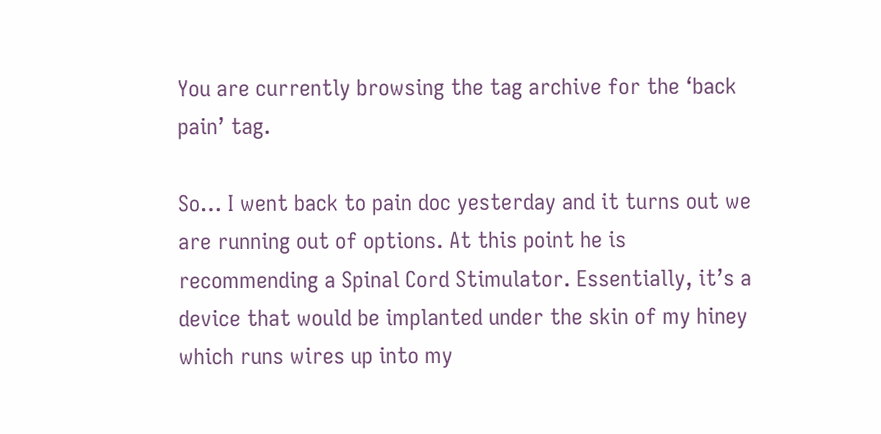You are currently browsing the tag archive for the ‘back pain’ tag.

So… I went back to pain doc yesterday and it turns out we are running out of options. At this point he is recommending a Spinal Cord Stimulator. Essentially, it’s a device that would be implanted under the skin of my hiney which runs wires up into my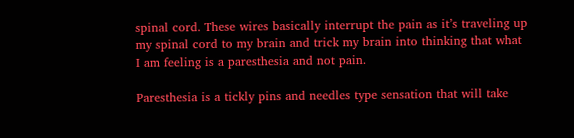spinal cord. These wires basically interrupt the pain as it’s traveling up my spinal cord to my brain and trick my brain into thinking that what I am feeling is a paresthesia and not pain.

Paresthesia is a tickly pins and needles type sensation that will take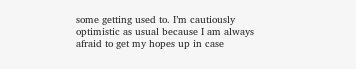some getting used to. I’m cautiously optimistic as usual because I am always afraid to get my hopes up in case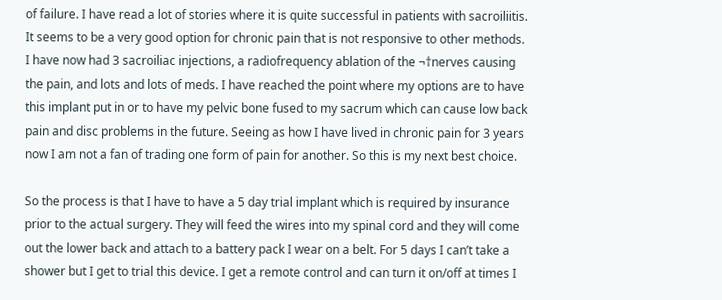of failure. I have read a lot of stories where it is quite successful in patients with sacroiliitis. It seems to be a very good option for chronic pain that is not responsive to other methods. I have now had 3 sacroiliac injections, a radiofrequency ablation of the ¬†nerves causing the pain, and lots and lots of meds. I have reached the point where my options are to have this implant put in or to have my pelvic bone fused to my sacrum which can cause low back pain and disc problems in the future. Seeing as how I have lived in chronic pain for 3 years now I am not a fan of trading one form of pain for another. So this is my next best choice.

So the process is that I have to have a 5 day trial implant which is required by insurance prior to the actual surgery. They will feed the wires into my spinal cord and they will come out the lower back and attach to a battery pack I wear on a belt. For 5 days I can’t take a shower but I get to trial this device. I get a remote control and can turn it on/off at times I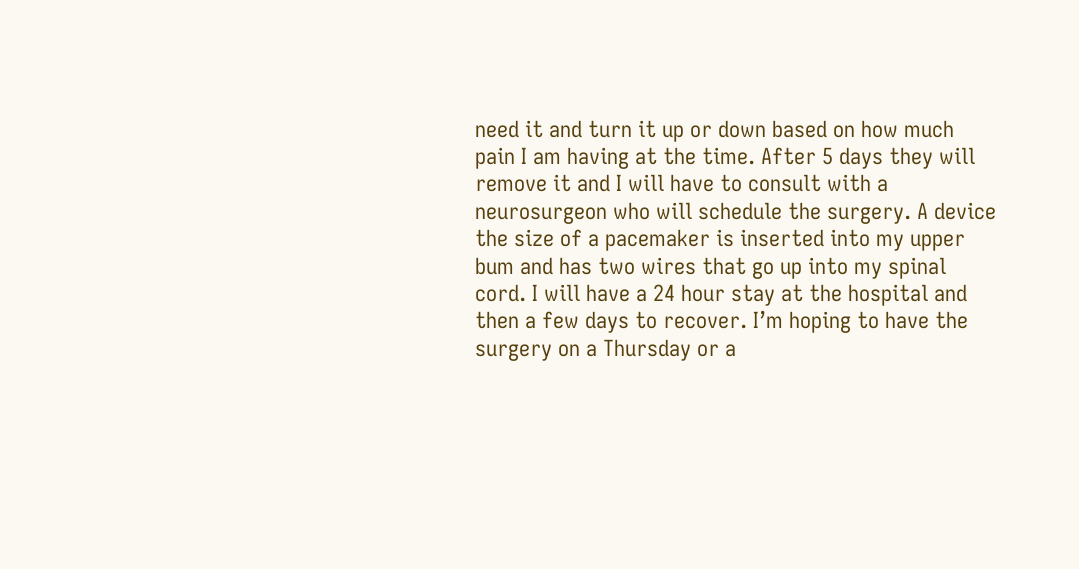need it and turn it up or down based on how much pain I am having at the time. After 5 days they will remove it and I will have to consult with a neurosurgeon who will schedule the surgery. A device the size of a pacemaker is inserted into my upper bum and has two wires that go up into my spinal cord. I will have a 24 hour stay at the hospital and then a few days to recover. I’m hoping to have the surgery on a Thursday or a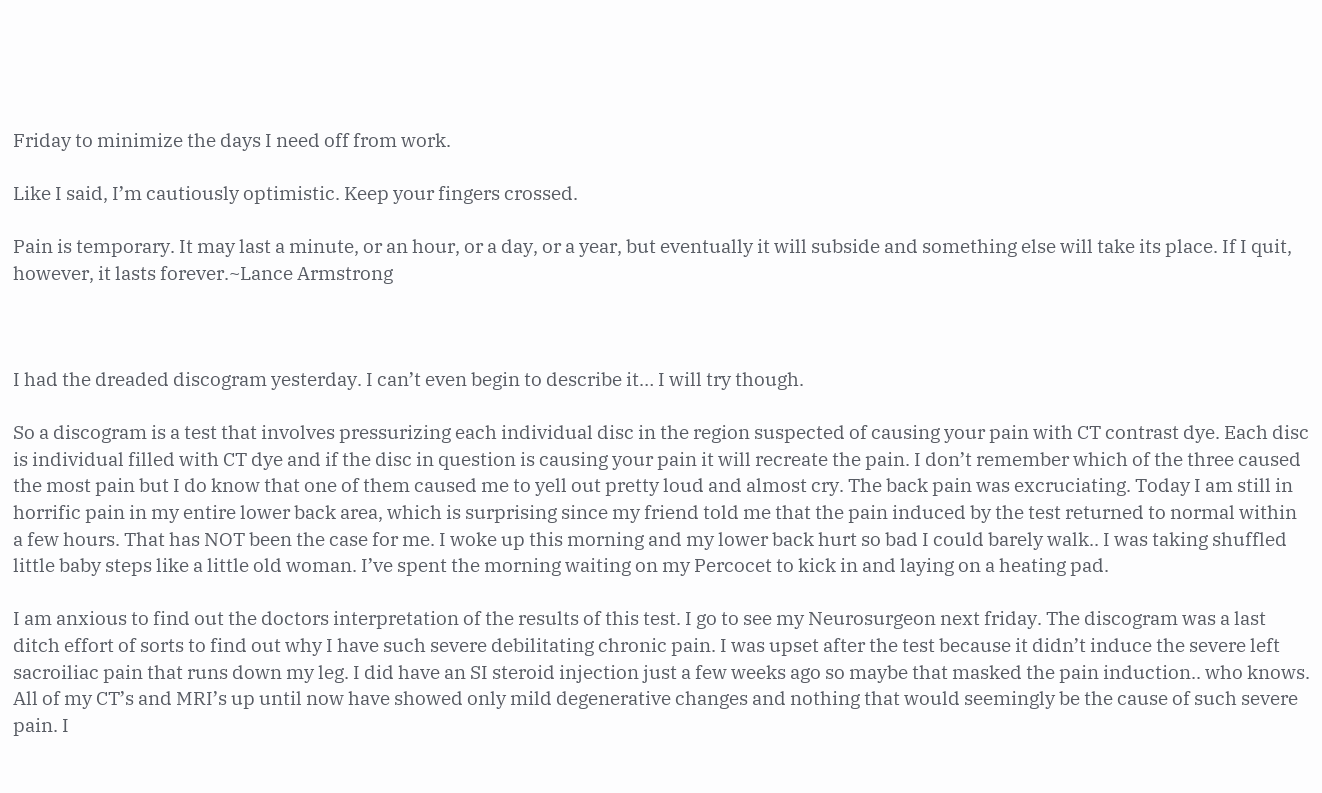Friday to minimize the days I need off from work.

Like I said, I’m cautiously optimistic. Keep your fingers crossed.

Pain is temporary. It may last a minute, or an hour, or a day, or a year, but eventually it will subside and something else will take its place. If I quit, however, it lasts forever.~Lance Armstrong



I had the dreaded discogram yesterday. I can’t even begin to describe it… I will try though.

So a discogram is a test that involves pressurizing each individual disc in the region suspected of causing your pain with CT contrast dye. Each disc is individual filled with CT dye and if the disc in question is causing your pain it will recreate the pain. I don’t remember which of the three caused the most pain but I do know that one of them caused me to yell out pretty loud and almost cry. The back pain was excruciating. Today I am still in horrific pain in my entire lower back area, which is surprising since my friend told me that the pain induced by the test returned to normal within a few hours. That has NOT been the case for me. I woke up this morning and my lower back hurt so bad I could barely walk.. I was taking shuffled little baby steps like a little old woman. I’ve spent the morning waiting on my Percocet to kick in and laying on a heating pad.

I am anxious to find out the doctors interpretation of the results of this test. I go to see my Neurosurgeon next friday. The discogram was a last ditch effort of sorts to find out why I have such severe debilitating chronic pain. I was upset after the test because it didn’t induce the severe left sacroiliac pain that runs down my leg. I did have an SI steroid injection just a few weeks ago so maybe that masked the pain induction.. who knows. All of my CT’s and MRI’s up until now have showed only mild degenerative changes and nothing that would seemingly be the cause of such severe pain. I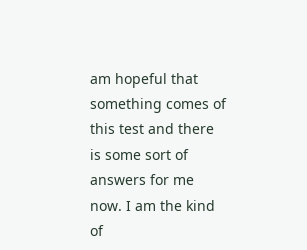am hopeful that something comes of this test and there is some sort of answers for me now. I am the kind of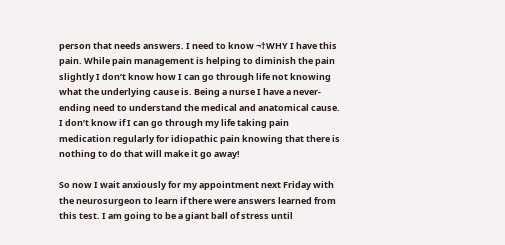person that needs answers. I need to know ¬†WHY I have this pain. While pain management is helping to diminish the pain slightly I don’t know how I can go through life not knowing what the underlying cause is. Being a nurse I have a never-ending need to understand the medical and anatomical cause. I don’t know if I can go through my life taking pain medication regularly for idiopathic pain knowing that there is nothing to do that will make it go away!

So now I wait anxiously for my appointment next Friday with the neurosurgeon to learn if there were answers learned from this test. I am going to be a giant ball of stress until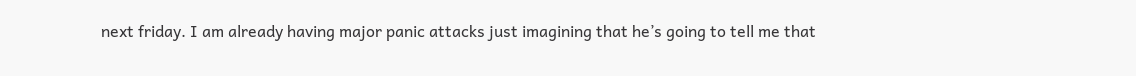next friday. I am already having major panic attacks just imagining that he’s going to tell me that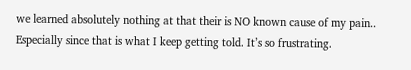we learned absolutely nothing at that their is NO known cause of my pain.. Especially since that is what I keep getting told. It’s so frustrating.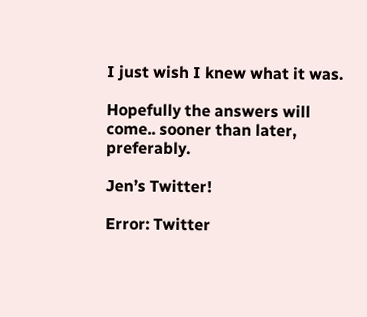I just wish I knew what it was.

Hopefully the answers will come.. sooner than later, preferably.

Jen’s Twitter!

Error: Twitter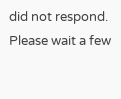did not respond. Please wait a few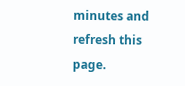minutes and refresh this page.